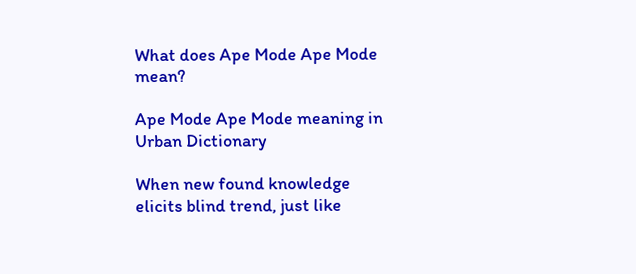What does Ape Mode Ape Mode mean?

Ape Mode Ape Mode meaning in Urban Dictionary

When new found knowledge elicits blind trend, just like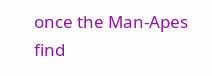once the Man-Apes find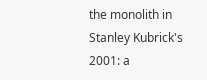the monolith in Stanley Kubrick's 2001: a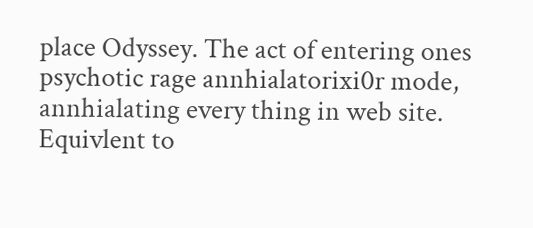place Odyssey. The act of entering ones psychotic rage annhialatorixi0r mode, annhialating every thing in web site. Equivlent to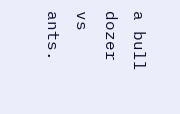a bull dozer vs ants.